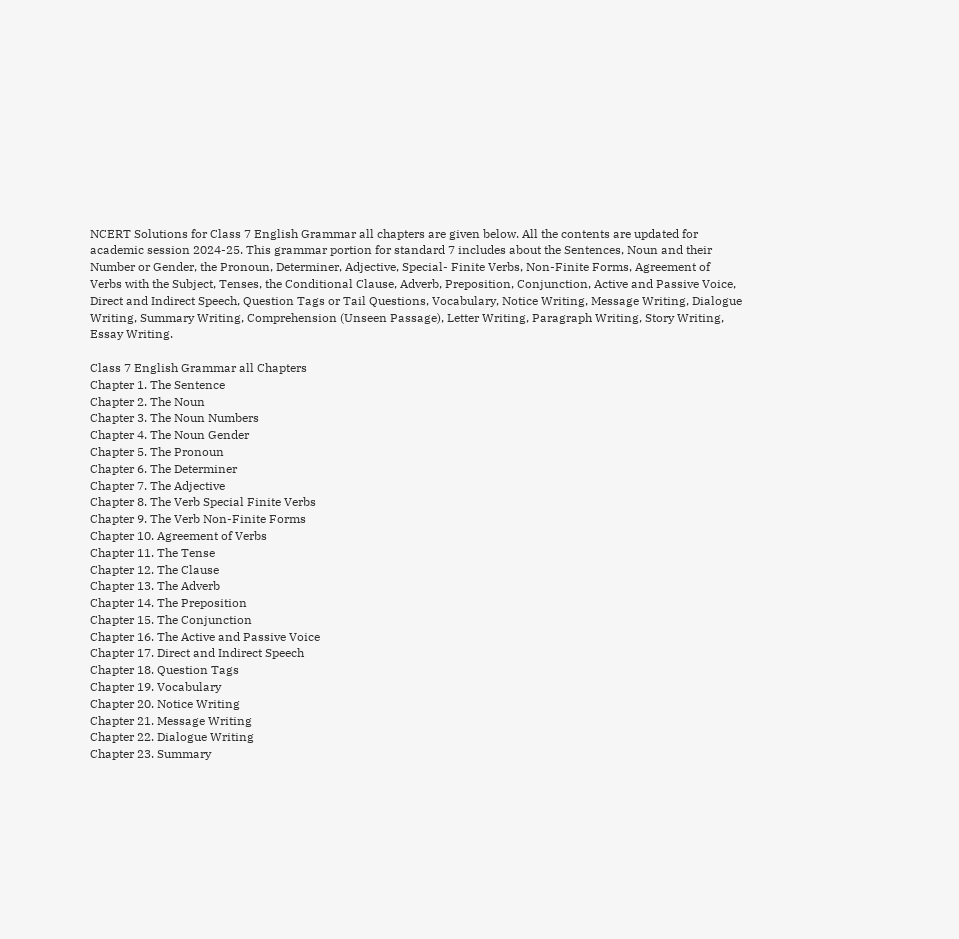NCERT Solutions for Class 7 English Grammar all chapters are given below. All the contents are updated for academic session 2024-25. This grammar portion for standard 7 includes about the Sentences, Noun and their Number or Gender, the Pronoun, Determiner, Adjective, Special- Finite Verbs, Non-Finite Forms, Agreement of Verbs with the Subject, Tenses, the Conditional Clause, Adverb, Preposition, Conjunction, Active and Passive Voice, Direct and Indirect Speech, Question Tags or Tail Questions, Vocabulary, Notice Writing, Message Writing, Dialogue Writing, Summary Writing, Comprehension (Unseen Passage), Letter Writing, Paragraph Writing, Story Writing, Essay Writing.

Class 7 English Grammar all Chapters
Chapter 1. The Sentence
Chapter 2. The Noun
Chapter 3. The Noun Numbers
Chapter 4. The Noun Gender
Chapter 5. The Pronoun
Chapter 6. The Determiner
Chapter 7. The Adjective
Chapter 8. The Verb Special Finite Verbs
Chapter 9. The Verb Non-Finite Forms
Chapter 10. Agreement of Verbs
Chapter 11. The Tense
Chapter 12. The Clause
Chapter 13. The Adverb
Chapter 14. The Preposition
Chapter 15. The Conjunction
Chapter 16. The Active and Passive Voice
Chapter 17. Direct and Indirect Speech
Chapter 18. Question Tags
Chapter 19. Vocabulary
Chapter 20. Notice Writing
Chapter 21. Message Writing
Chapter 22. Dialogue Writing
Chapter 23. Summary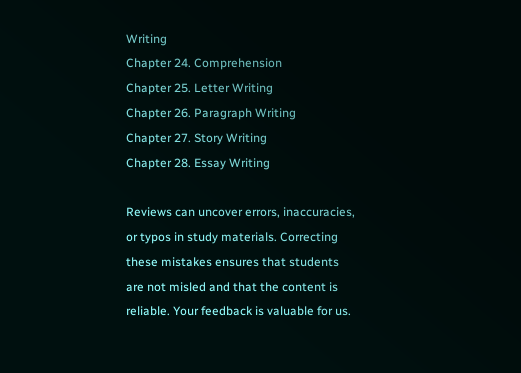Writing
Chapter 24. Comprehension
Chapter 25. Letter Writing
Chapter 26. Paragraph Writing
Chapter 27. Story Writing
Chapter 28. Essay Writing

Reviews can uncover errors, inaccuracies, or typos in study materials. Correcting these mistakes ensures that students are not misled and that the content is reliable. Your feedback is valuable for us.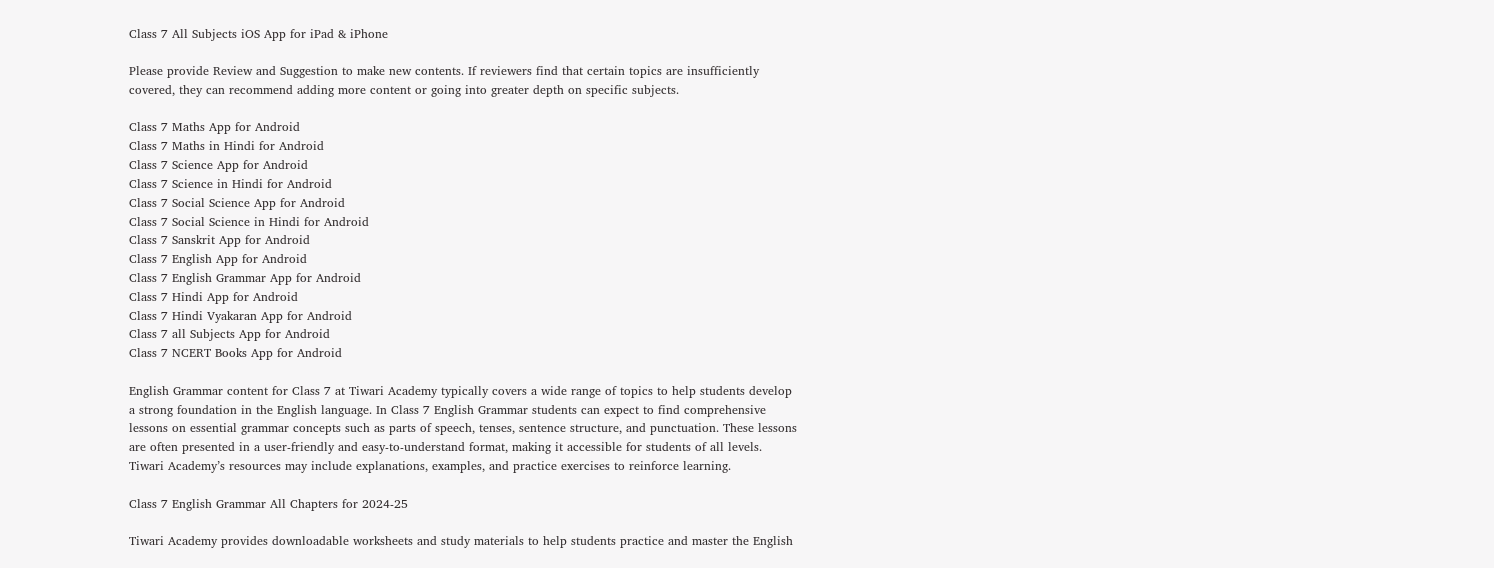Class 7 All Subjects iOS App for iPad & iPhone

Please provide Review and Suggestion to make new contents. If reviewers find that certain topics are insufficiently covered, they can recommend adding more content or going into greater depth on specific subjects.

Class 7 Maths App for Android
Class 7 Maths in Hindi for Android
Class 7 Science App for Android
Class 7 Science in Hindi for Android
Class 7 Social Science App for Android
Class 7 Social Science in Hindi for Android
Class 7 Sanskrit App for Android
Class 7 English App for Android
Class 7 English Grammar App for Android
Class 7 Hindi App for Android
Class 7 Hindi Vyakaran App for Android
Class 7 all Subjects App for Android
Class 7 NCERT Books App for Android

English Grammar content for Class 7 at Tiwari Academy typically covers a wide range of topics to help students develop a strong foundation in the English language. In Class 7 English Grammar students can expect to find comprehensive lessons on essential grammar concepts such as parts of speech, tenses, sentence structure, and punctuation. These lessons are often presented in a user-friendly and easy-to-understand format, making it accessible for students of all levels. Tiwari Academy’s resources may include explanations, examples, and practice exercises to reinforce learning.

Class 7 English Grammar All Chapters for 2024-25

Tiwari Academy provides downloadable worksheets and study materials to help students practice and master the English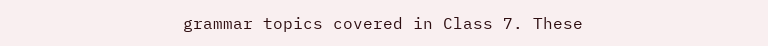grammar topics covered in Class 7. These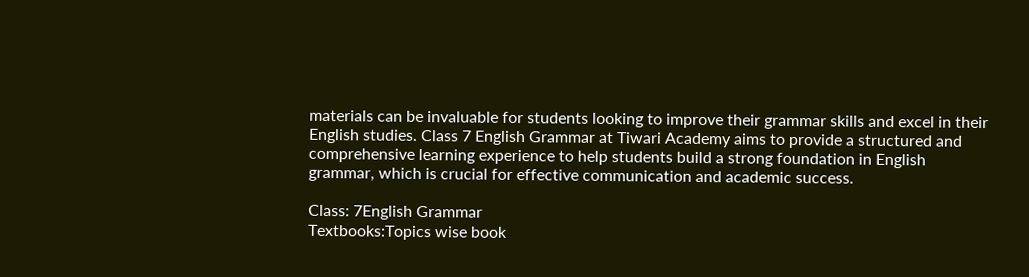materials can be invaluable for students looking to improve their grammar skills and excel in their English studies. Class 7 English Grammar at Tiwari Academy aims to provide a structured and comprehensive learning experience to help students build a strong foundation in English grammar, which is crucial for effective communication and academic success.

Class: 7English Grammar
Textbooks:Topics wise book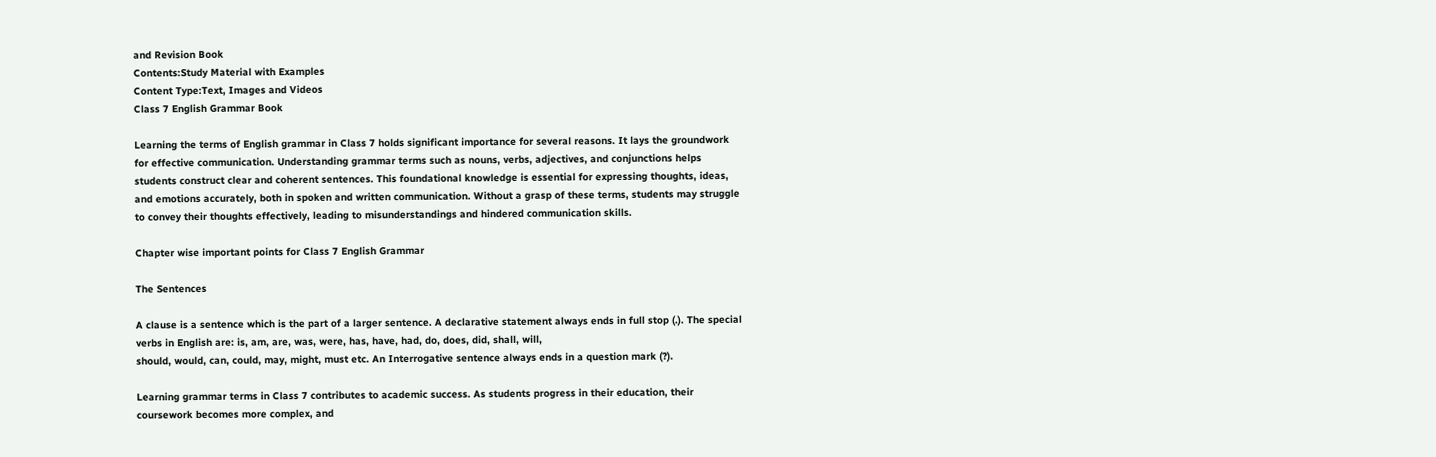and Revision Book
Contents:Study Material with Examples
Content Type:Text, Images and Videos
Class 7 English Grammar Book

Learning the terms of English grammar in Class 7 holds significant importance for several reasons. It lays the groundwork for effective communication. Understanding grammar terms such as nouns, verbs, adjectives, and conjunctions helps students construct clear and coherent sentences. This foundational knowledge is essential for expressing thoughts, ideas, and emotions accurately, both in spoken and written communication. Without a grasp of these terms, students may struggle to convey their thoughts effectively, leading to misunderstandings and hindered communication skills.

Chapter wise important points for Class 7 English Grammar

The Sentences

A clause is a sentence which is the part of a larger sentence. A declarative statement always ends in full stop (.). The special verbs in English are: is, am, are, was, were, has, have, had, do, does, did, shall, will,
should, would, can, could, may, might, must etc. An Interrogative sentence always ends in a question mark (?).

Learning grammar terms in Class 7 contributes to academic success. As students progress in their education, their coursework becomes more complex, and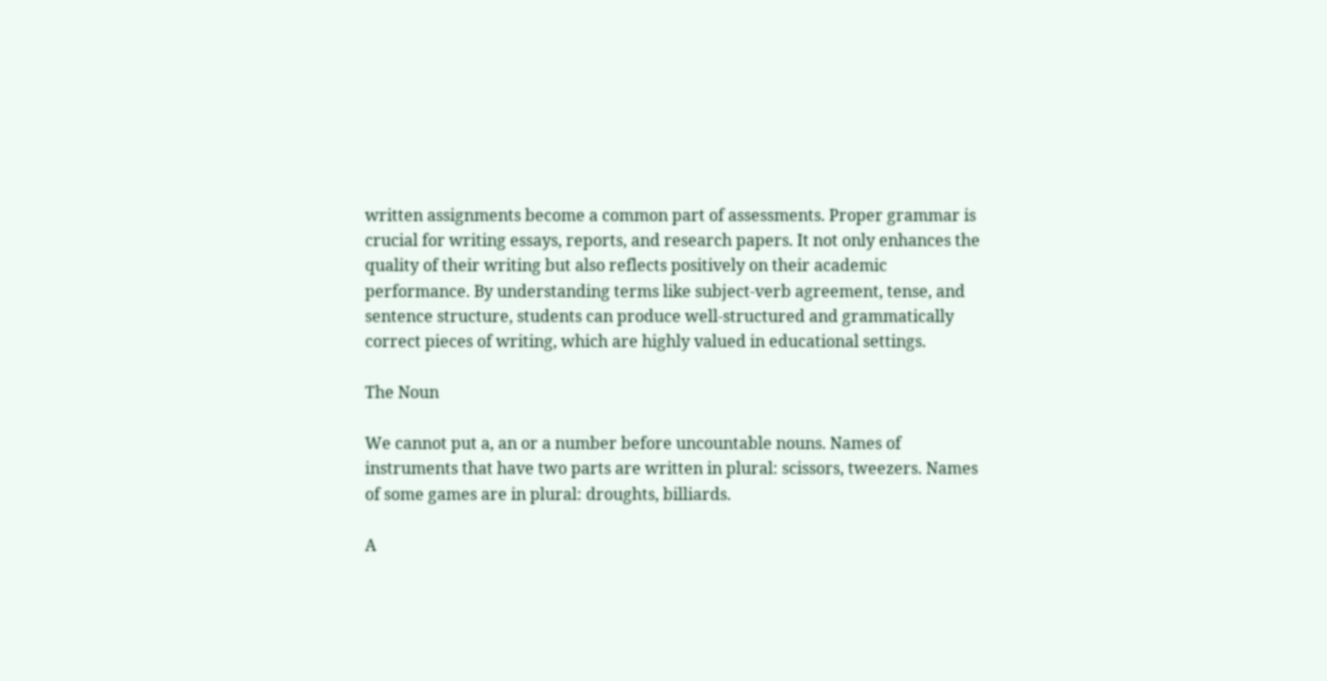written assignments become a common part of assessments. Proper grammar is crucial for writing essays, reports, and research papers. It not only enhances the quality of their writing but also reflects positively on their academic performance. By understanding terms like subject-verb agreement, tense, and sentence structure, students can produce well-structured and grammatically correct pieces of writing, which are highly valued in educational settings.

The Noun

We cannot put a, an or a number before uncountable nouns. Names of instruments that have two parts are written in plural: scissors, tweezers. Names of some games are in plural: droughts, billiards.

A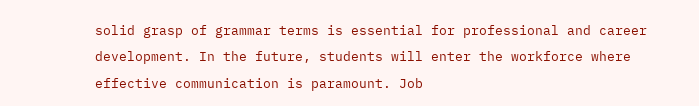solid grasp of grammar terms is essential for professional and career development. In the future, students will enter the workforce where effective communication is paramount. Job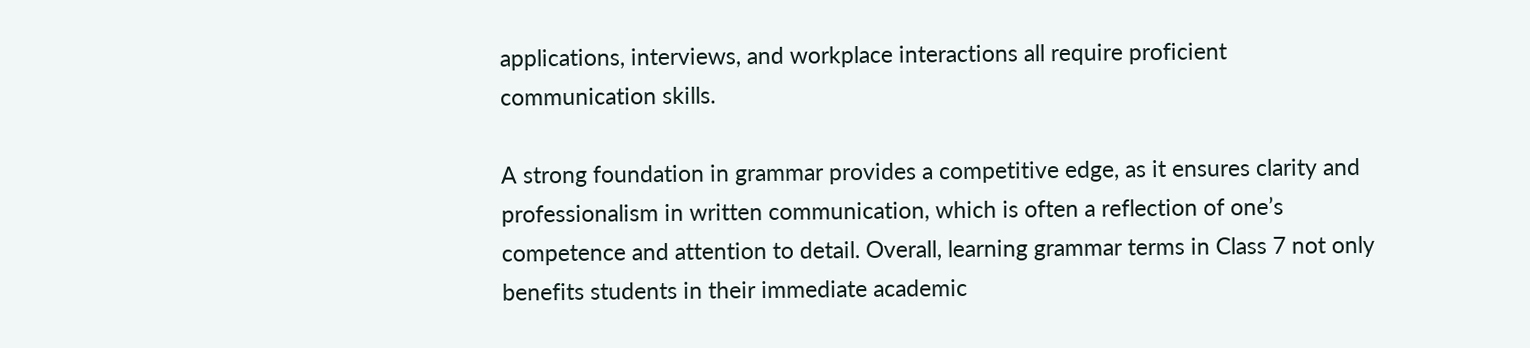applications, interviews, and workplace interactions all require proficient communication skills.

A strong foundation in grammar provides a competitive edge, as it ensures clarity and professionalism in written communication, which is often a reflection of one’s competence and attention to detail. Overall, learning grammar terms in Class 7 not only benefits students in their immediate academic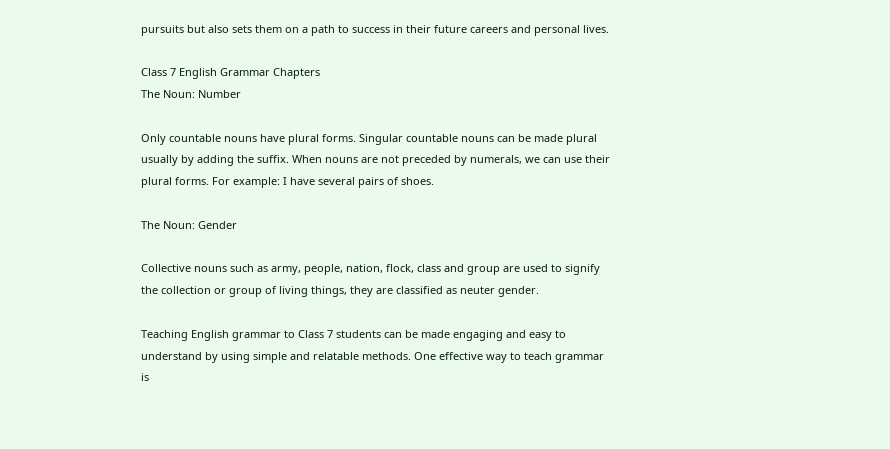pursuits but also sets them on a path to success in their future careers and personal lives.

Class 7 English Grammar Chapters
The Noun: Number

Only countable nouns have plural forms. Singular countable nouns can be made plural usually by adding the suffix. When nouns are not preceded by numerals, we can use their plural forms. For example: I have several pairs of shoes.

The Noun: Gender

Collective nouns such as army, people, nation, flock, class and group are used to signify the collection or group of living things, they are classified as neuter gender.

Teaching English grammar to Class 7 students can be made engaging and easy to understand by using simple and relatable methods. One effective way to teach grammar is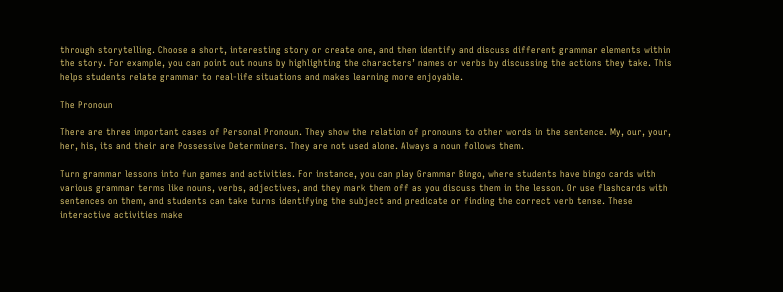through storytelling. Choose a short, interesting story or create one, and then identify and discuss different grammar elements within the story. For example, you can point out nouns by highlighting the characters’ names or verbs by discussing the actions they take. This helps students relate grammar to real-life situations and makes learning more enjoyable.

The Pronoun

There are three important cases of Personal Pronoun. They show the relation of pronouns to other words in the sentence. My, our, your, her, his, its and their are Possessive Determiners. They are not used alone. Always a noun follows them.

Turn grammar lessons into fun games and activities. For instance, you can play Grammar Bingo, where students have bingo cards with various grammar terms like nouns, verbs, adjectives, and they mark them off as you discuss them in the lesson. Or use flashcards with sentences on them, and students can take turns identifying the subject and predicate or finding the correct verb tense. These interactive activities make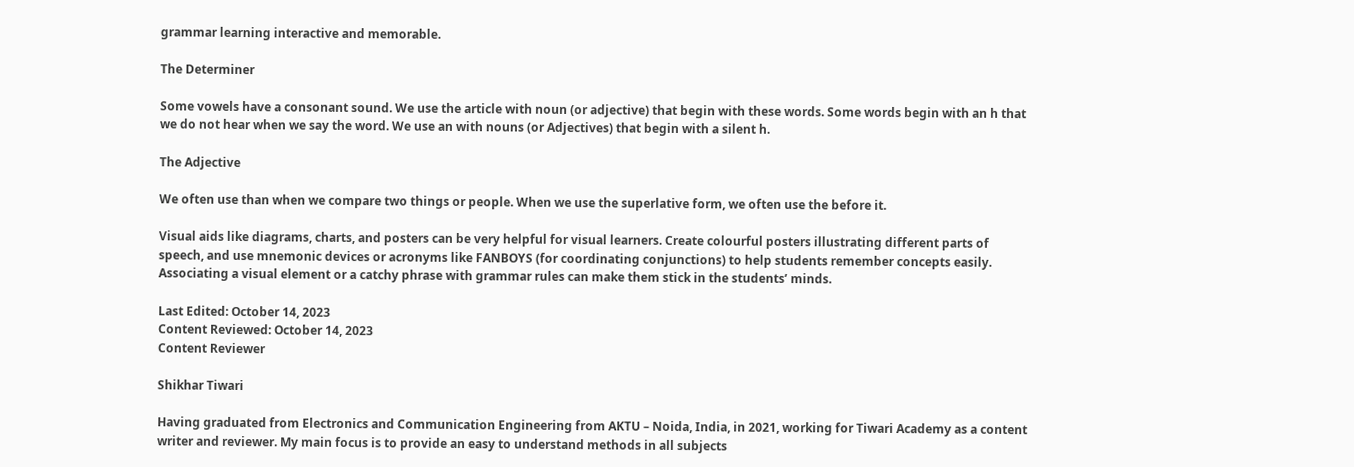grammar learning interactive and memorable.

The Determiner

Some vowels have a consonant sound. We use the article with noun (or adjective) that begin with these words. Some words begin with an h that we do not hear when we say the word. We use an with nouns (or Adjectives) that begin with a silent h.

The Adjective

We often use than when we compare two things or people. When we use the superlative form, we often use the before it.

Visual aids like diagrams, charts, and posters can be very helpful for visual learners. Create colourful posters illustrating different parts of speech, and use mnemonic devices or acronyms like FANBOYS (for coordinating conjunctions) to help students remember concepts easily. Associating a visual element or a catchy phrase with grammar rules can make them stick in the students’ minds.

Last Edited: October 14, 2023
Content Reviewed: October 14, 2023
Content Reviewer

Shikhar Tiwari

Having graduated from Electronics and Communication Engineering from AKTU – Noida, India, in 2021, working for Tiwari Academy as a content writer and reviewer. My main focus is to provide an easy to understand methods in all subjects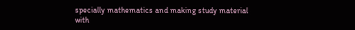specially mathematics and making study material with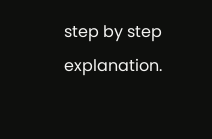step by step explanation.